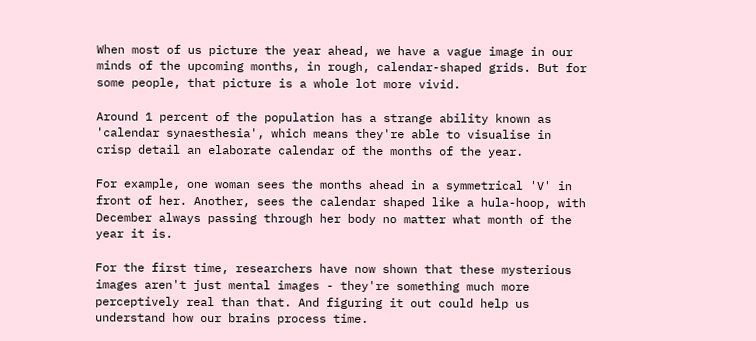When most of us picture the year ahead, we have a vague image in our minds of the upcoming months, in rough, calendar-shaped grids. But for some people, that picture is a whole lot more vivid.

Around 1 percent of the population has a strange ability known as 'calendar synaesthesia', which means they're able to visualise in crisp detail an elaborate calendar of the months of the year.

For example, one woman sees the months ahead in a symmetrical 'V' in front of her. Another, sees the calendar shaped like a hula-hoop, with December always passing through her body no matter what month of the year it is.

For the first time, researchers have now shown that these mysterious images aren't just mental images - they're something much more perceptively real than that. And figuring it out could help us understand how our brains process time.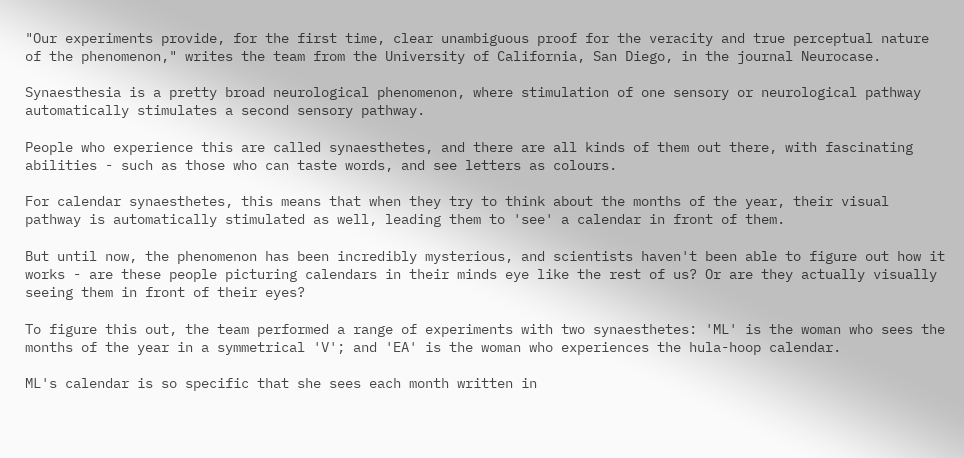"Our experiments provide, for the first time, clear unambiguous proof for the veracity and true perceptual nature of the phenomenon," writes the team from the University of California, San Diego, in the journal Neurocase.

Synaesthesia is a pretty broad neurological phenomenon, where stimulation of one sensory or neurological pathway automatically stimulates a second sensory pathway.

People who experience this are called synaesthetes, and there are all kinds of them out there, with fascinating abilities - such as those who can taste words, and see letters as colours.

For calendar synaesthetes, this means that when they try to think about the months of the year, their visual pathway is automatically stimulated as well, leading them to 'see' a calendar in front of them.

But until now, the phenomenon has been incredibly mysterious, and scientists haven't been able to figure out how it works - are these people picturing calendars in their minds eye like the rest of us? Or are they actually visually seeing them in front of their eyes?

To figure this out, the team performed a range of experiments with two synaesthetes: 'ML' is the woman who sees the months of the year in a symmetrical 'V'; and 'EA' is the woman who experiences the hula-hoop calendar.

ML's calendar is so specific that she sees each month written in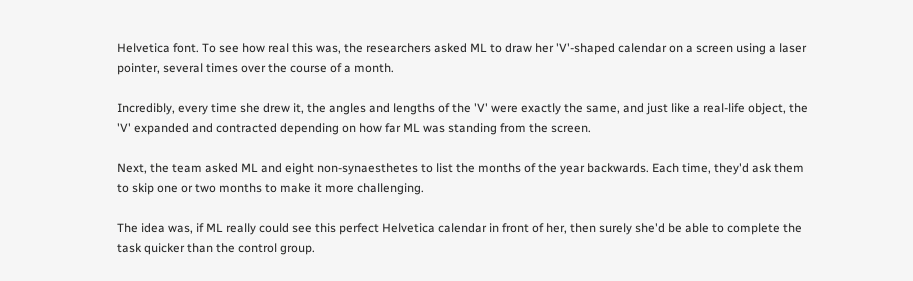Helvetica font. To see how real this was, the researchers asked ML to draw her 'V'-shaped calendar on a screen using a laser pointer, several times over the course of a month.

Incredibly, every time she drew it, the angles and lengths of the 'V' were exactly the same, and just like a real-life object, the 'V' expanded and contracted depending on how far ML was standing from the screen.

Next, the team asked ML and eight non-synaesthetes to list the months of the year backwards. Each time, they'd ask them to skip one or two months to make it more challenging.

The idea was, if ML really could see this perfect Helvetica calendar in front of her, then surely she'd be able to complete the task quicker than the control group.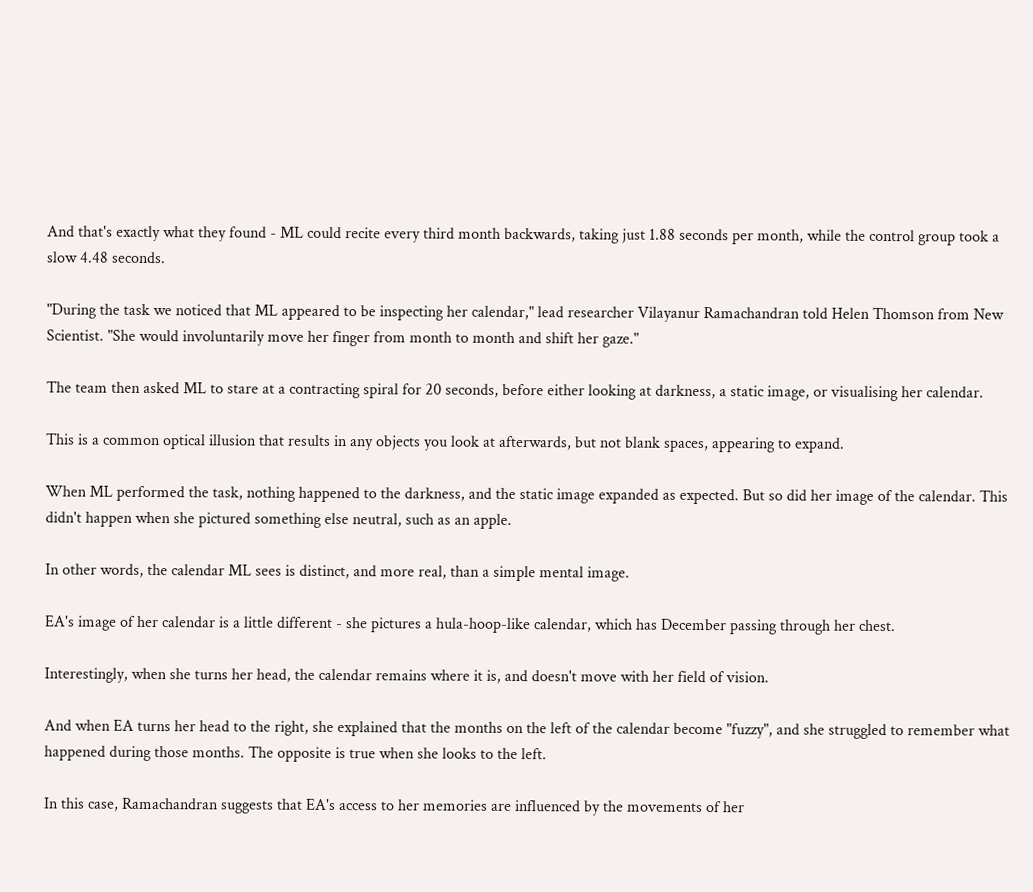And that's exactly what they found - ML could recite every third month backwards, taking just 1.88 seconds per month, while the control group took a slow 4.48 seconds.

"During the task we noticed that ML appeared to be inspecting her calendar," lead researcher Vilayanur Ramachandran told Helen Thomson from New Scientist. "She would involuntarily move her finger from month to month and shift her gaze."

The team then asked ML to stare at a contracting spiral for 20 seconds, before either looking at darkness, a static image, or visualising her calendar.

This is a common optical illusion that results in any objects you look at afterwards, but not blank spaces, appearing to expand.

When ML performed the task, nothing happened to the darkness, and the static image expanded as expected. But so did her image of the calendar. This didn't happen when she pictured something else neutral, such as an apple.

In other words, the calendar ML sees is distinct, and more real, than a simple mental image.

EA's image of her calendar is a little different - she pictures a hula-hoop-like calendar, which has December passing through her chest.

Interestingly, when she turns her head, the calendar remains where it is, and doesn't move with her field of vision.

And when EA turns her head to the right, she explained that the months on the left of the calendar become "fuzzy", and she struggled to remember what happened during those months. The opposite is true when she looks to the left.

In this case, Ramachandran suggests that EA's access to her memories are influenced by the movements of her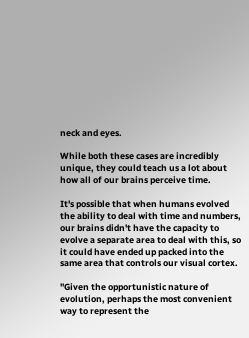neck and eyes.

While both these cases are incredibly unique, they could teach us a lot about how all of our brains perceive time.

It's possible that when humans evolved the ability to deal with time and numbers, our brains didn't have the capacity to evolve a separate area to deal with this, so it could have ended up packed into the same area that controls our visual cortex.

"Given the opportunistic nature of evolution, perhaps the most convenient way to represent the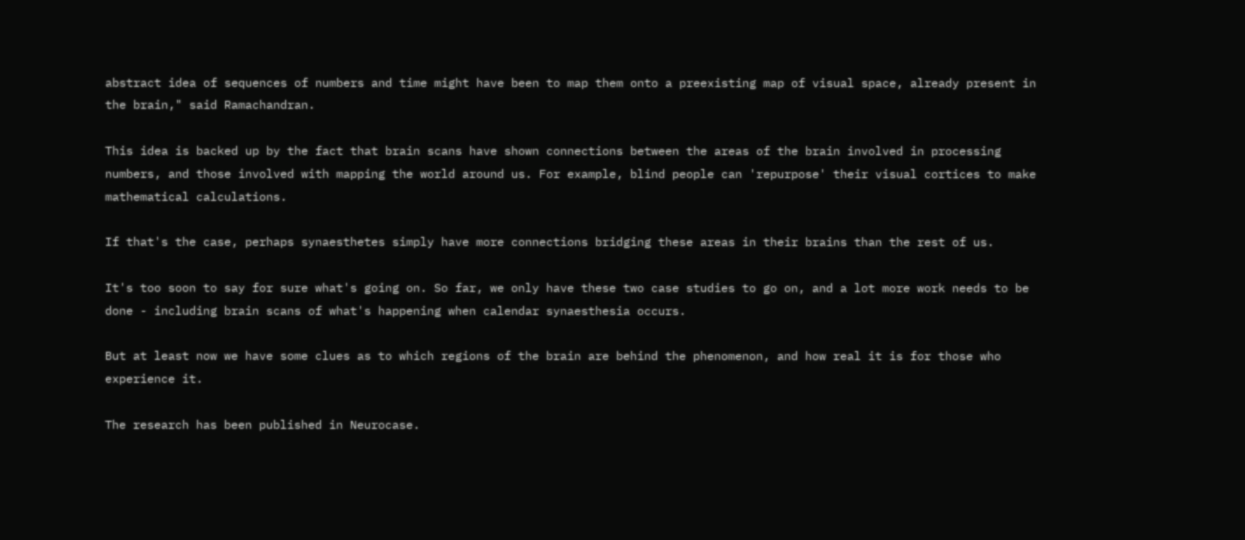abstract idea of sequences of numbers and time might have been to map them onto a preexisting map of visual space, already present in the brain," said Ramachandran.

This idea is backed up by the fact that brain scans have shown connections between the areas of the brain involved in processing numbers, and those involved with mapping the world around us. For example, blind people can 'repurpose' their visual cortices to make mathematical calculations.

If that's the case, perhaps synaesthetes simply have more connections bridging these areas in their brains than the rest of us.

It's too soon to say for sure what's going on. So far, we only have these two case studies to go on, and a lot more work needs to be done - including brain scans of what's happening when calendar synaesthesia occurs.

But at least now we have some clues as to which regions of the brain are behind the phenomenon, and how real it is for those who experience it.

The research has been published in Neurocase.